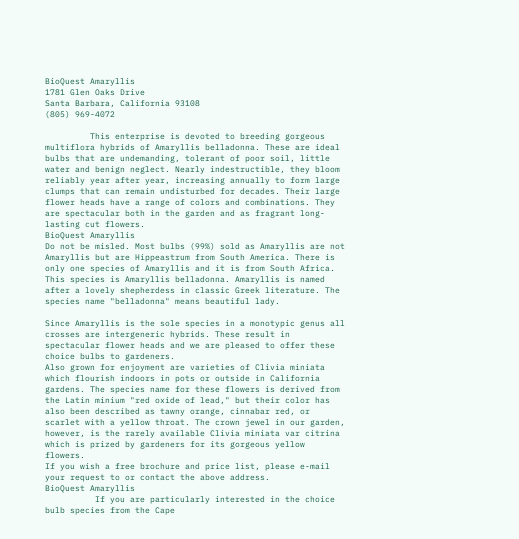BioQuest Amaryllis
1781 Glen Oaks Drive
Santa Barbara, California 93108
(805) 969-4072

         This enterprise is devoted to breeding gorgeous multiflora hybrids of Amaryllis belladonna. These are ideal bulbs that are undemanding, tolerant of poor soil, little water and benign neglect. Nearly indestructible, they bloom reliably year after year, increasing annually to form large clumps that can remain undisturbed for decades. Their large flower heads have a range of colors and combinations. They are spectacular both in the garden and as fragrant long-lasting cut flowers.
BioQuest Amaryllis
Do not be misled. Most bulbs (99%) sold as Amaryllis are not Amaryllis but are Hippeastrum from South America. There is only one species of Amaryllis and it is from South Africa. This species is Amaryllis belladonna. Amaryllis is named after a lovely shepherdess in classic Greek literature. The species name "belladonna" means beautiful lady.

Since Amaryllis is the sole species in a monotypic genus all crosses are intergeneric hybrids. These result in spectacular flower heads and we are pleased to offer these choice bulbs to gardeners.
Also grown for enjoyment are varieties of Clivia miniata which flourish indoors in pots or outside in California gardens. The species name for these flowers is derived from the Latin minium "red oxide of lead," but their color has also been described as tawny orange, cinnabar red, or scarlet with a yellow throat. The crown jewel in our garden, however, is the rarely available Clivia miniata var citrina which is prized by gardeners for its gorgeous yellow flowers.
If you wish a free brochure and price list, please e-mail your request to or contact the above address.
BioQuest Amaryllis
          If you are particularly interested in the choice bulb species from the Cape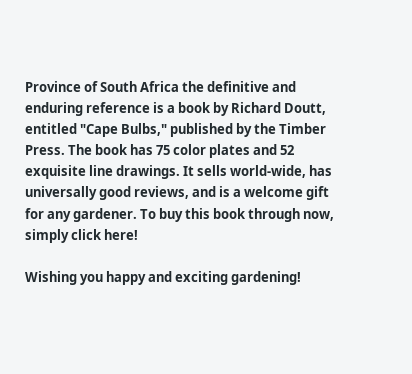Province of South Africa the definitive and enduring reference is a book by Richard Doutt, entitled "Cape Bulbs," published by the Timber Press. The book has 75 color plates and 52 exquisite line drawings. It sells world-wide, has universally good reviews, and is a welcome gift for any gardener. To buy this book through now, simply click here!

Wishing you happy and exciting gardening!